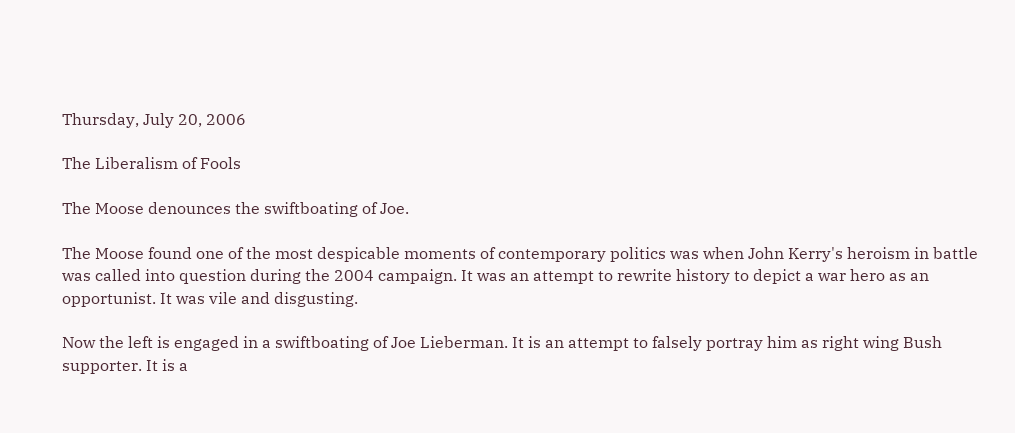Thursday, July 20, 2006

The Liberalism of Fools

The Moose denounces the swiftboating of Joe.

The Moose found one of the most despicable moments of contemporary politics was when John Kerry's heroism in battle was called into question during the 2004 campaign. It was an attempt to rewrite history to depict a war hero as an opportunist. It was vile and disgusting.

Now the left is engaged in a swiftboating of Joe Lieberman. It is an attempt to falsely portray him as right wing Bush supporter. It is a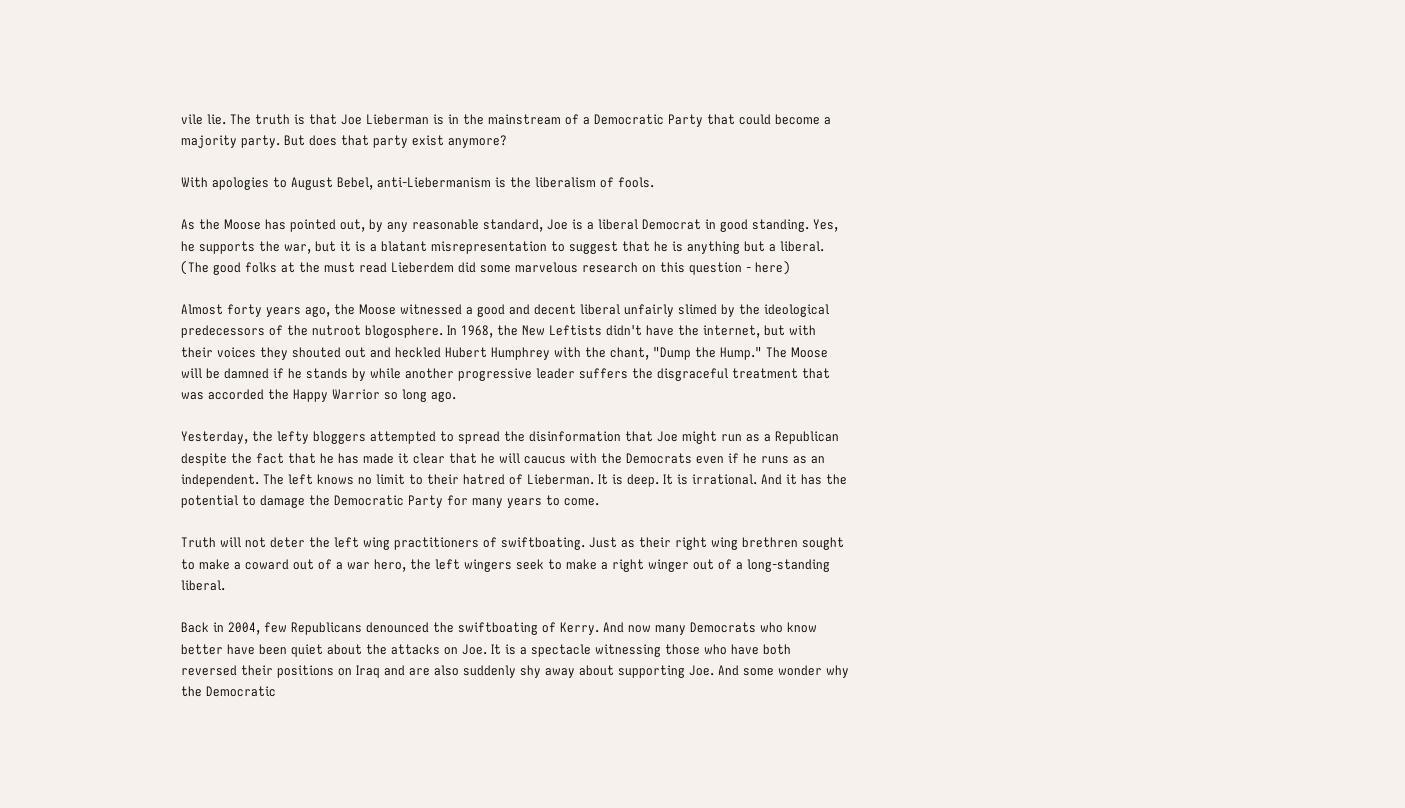vile lie. The truth is that Joe Lieberman is in the mainstream of a Democratic Party that could become a majority party. But does that party exist anymore?

With apologies to August Bebel, anti-Liebermanism is the liberalism of fools.

As the Moose has pointed out, by any reasonable standard, Joe is a liberal Democrat in good standing. Yes, he supports the war, but it is a blatant misrepresentation to suggest that he is anything but a liberal. (The good folks at the must read Lieberdem did some marvelous research on this question - here)

Almost forty years ago, the Moose witnessed a good and decent liberal unfairly slimed by the ideological predecessors of the nutroot blogosphere. In 1968, the New Leftists didn't have the internet, but with their voices they shouted out and heckled Hubert Humphrey with the chant, "Dump the Hump." The Moose will be damned if he stands by while another progressive leader suffers the disgraceful treatment that was accorded the Happy Warrior so long ago.

Yesterday, the lefty bloggers attempted to spread the disinformation that Joe might run as a Republican despite the fact that he has made it clear that he will caucus with the Democrats even if he runs as an independent. The left knows no limit to their hatred of Lieberman. It is deep. It is irrational. And it has the potential to damage the Democratic Party for many years to come.

Truth will not deter the left wing practitioners of swiftboating. Just as their right wing brethren sought to make a coward out of a war hero, the left wingers seek to make a right winger out of a long-standing liberal.

Back in 2004, few Republicans denounced the swiftboating of Kerry. And now many Democrats who know better have been quiet about the attacks on Joe. It is a spectacle witnessing those who have both reversed their positions on Iraq and are also suddenly shy away about supporting Joe. And some wonder why the Democratic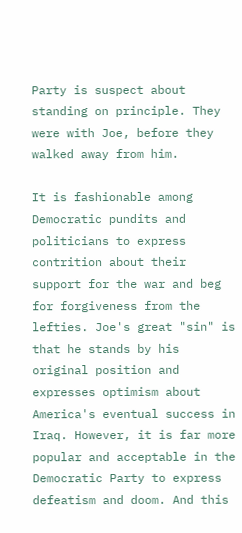Party is suspect about standing on principle. They were with Joe, before they walked away from him.

It is fashionable among Democratic pundits and politicians to express contrition about their support for the war and beg for forgiveness from the lefties. Joe's great "sin" is that he stands by his original position and expresses optimism about America's eventual success in Iraq. However, it is far more popular and acceptable in the Democratic Party to express defeatism and doom. And this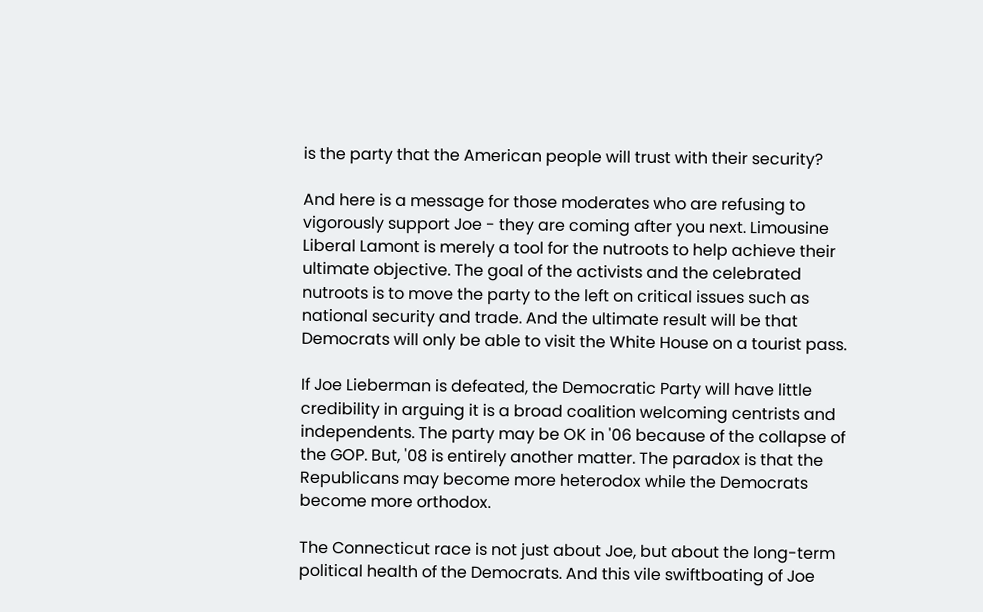is the party that the American people will trust with their security?

And here is a message for those moderates who are refusing to vigorously support Joe - they are coming after you next. Limousine Liberal Lamont is merely a tool for the nutroots to help achieve their ultimate objective. The goal of the activists and the celebrated nutroots is to move the party to the left on critical issues such as national security and trade. And the ultimate result will be that Democrats will only be able to visit the White House on a tourist pass.

If Joe Lieberman is defeated, the Democratic Party will have little credibility in arguing it is a broad coalition welcoming centrists and independents. The party may be OK in '06 because of the collapse of the GOP. But, '08 is entirely another matter. The paradox is that the Republicans may become more heterodox while the Democrats become more orthodox.

The Connecticut race is not just about Joe, but about the long-term political health of the Democrats. And this vile swiftboating of Joe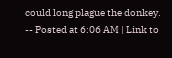could long plague the donkey.
-- Posted at 6:06 AM | Link to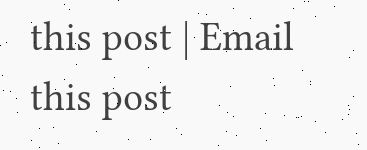this post | Email this post